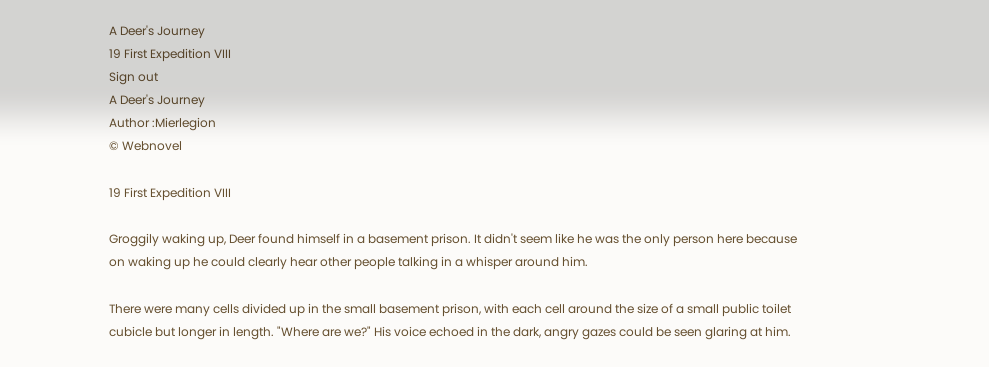A Deer's Journey
19 First Expedition VIII
Sign out
A Deer's Journey
Author :Mierlegion
© Webnovel

19 First Expedition VIII

Groggily waking up, Deer found himself in a basement prison. It didn't seem like he was the only person here because on waking up he could clearly hear other people talking in a whisper around him.

There were many cells divided up in the small basement prison, with each cell around the size of a small public toilet cubicle but longer in length. "Where are we?" His voice echoed in the dark, angry gazes could be seen glaring at him.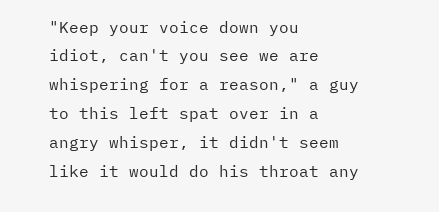"Keep your voice down you idiot, can't you see we are whispering for a reason," a guy to this left spat over in a angry whisper, it didn't seem like it would do his throat any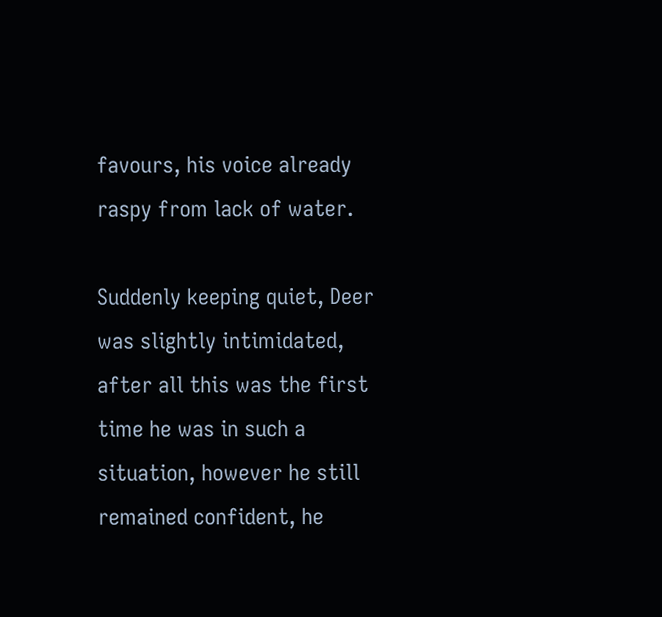favours, his voice already raspy from lack of water.

Suddenly keeping quiet, Deer was slightly intimidated, after all this was the first time he was in such a situation, however he still remained confident, he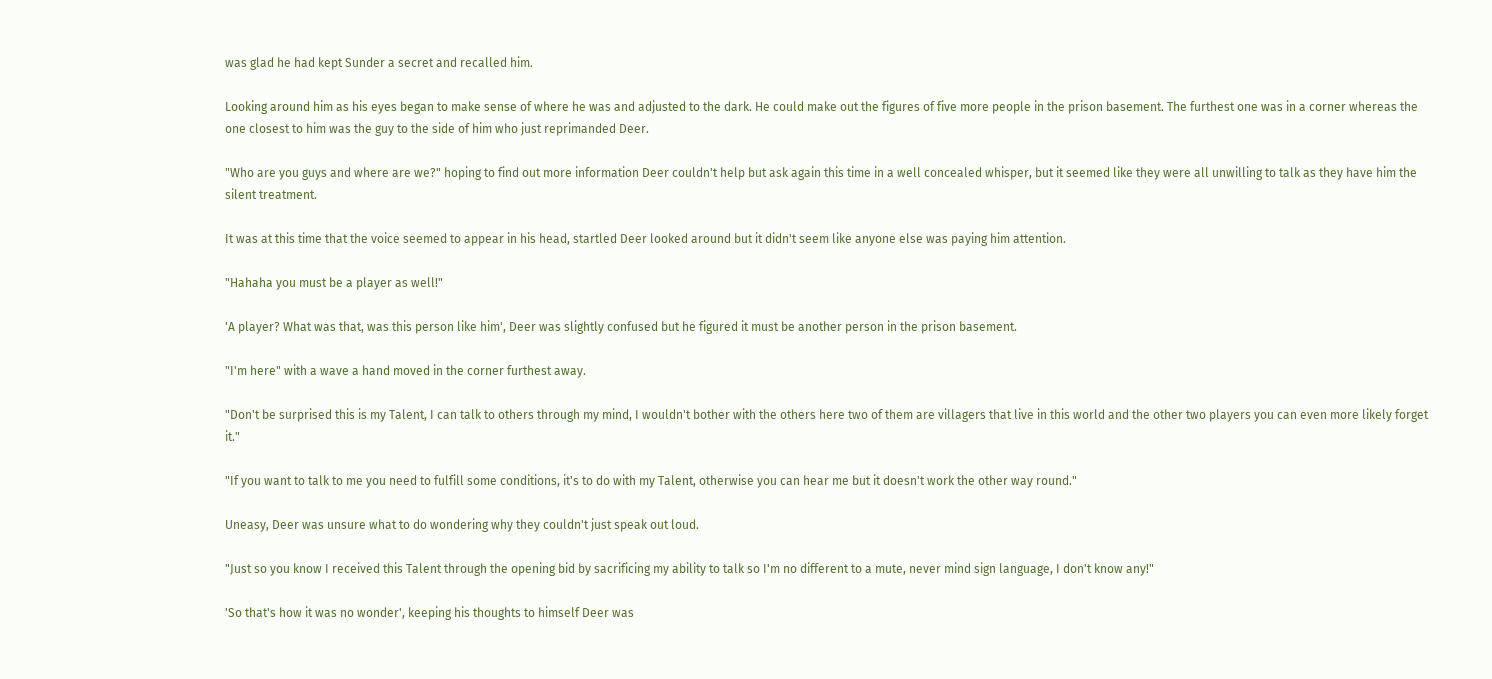was glad he had kept Sunder a secret and recalled him.

Looking around him as his eyes began to make sense of where he was and adjusted to the dark. He could make out the figures of five more people in the prison basement. The furthest one was in a corner whereas the one closest to him was the guy to the side of him who just reprimanded Deer.

"Who are you guys and where are we?" hoping to find out more information Deer couldn't help but ask again this time in a well concealed whisper, but it seemed like they were all unwilling to talk as they have him the silent treatment.

It was at this time that the voice seemed to appear in his head, startled Deer looked around but it didn't seem like anyone else was paying him attention.

"Hahaha you must be a player as well!"

'A player? What was that, was this person like him', Deer was slightly confused but he figured it must be another person in the prison basement.

"I'm here" with a wave a hand moved in the corner furthest away.

"Don't be surprised this is my Talent, I can talk to others through my mind, I wouldn't bother with the others here two of them are villagers that live in this world and the other two players you can even more likely forget it."

"If you want to talk to me you need to fulfill some conditions, it's to do with my Talent, otherwise you can hear me but it doesn't work the other way round."

Uneasy, Deer was unsure what to do wondering why they couldn't just speak out loud.

"Just so you know I received this Talent through the opening bid by sacrificing my ability to talk so I'm no different to a mute, never mind sign language, I don't know any!"

'So that's how it was no wonder', keeping his thoughts to himself Deer was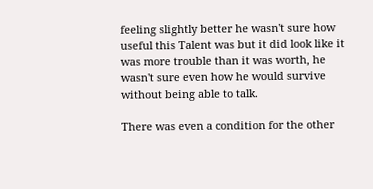feeling slightly better he wasn't sure how useful this Talent was but it did look like it was more trouble than it was worth, he wasn't sure even how he would survive without being able to talk.

There was even a condition for the other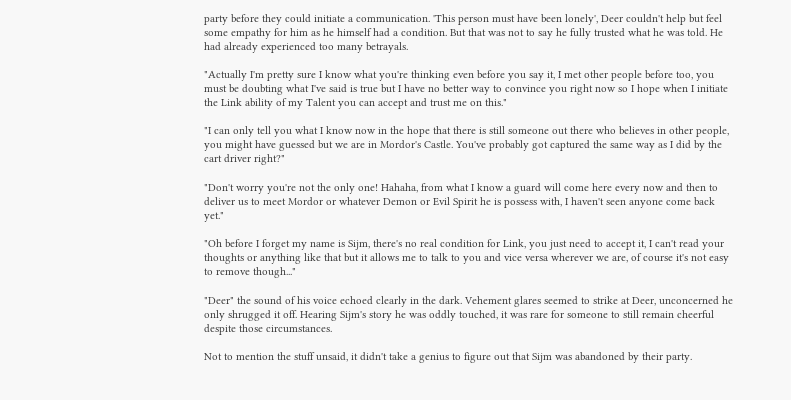party before they could initiate a communication. 'This person must have been lonely', Deer couldn't help but feel some empathy for him as he himself had a condition. But that was not to say he fully trusted what he was told. He had already experienced too many betrayals.

"Actually I'm pretty sure I know what you're thinking even before you say it, I met other people before too, you must be doubting what I've said is true but I have no better way to convince you right now so I hope when I initiate the Link ability of my Talent you can accept and trust me on this."

"I can only tell you what I know now in the hope that there is still someone out there who believes in other people, you might have guessed but we are in Mordor's Castle. You've probably got captured the same way as I did by the cart driver right?"

"Don't worry you're not the only one! Hahaha, from what I know a guard will come here every now and then to deliver us to meet Mordor or whatever Demon or Evil Spirit he is possess with, I haven't seen anyone come back yet."

"Oh before I forget my name is Sijm, there's no real condition for Link, you just need to accept it, I can't read your thoughts or anything like that but it allows me to talk to you and vice versa wherever we are, of course it's not easy to remove though..."

"Deer" the sound of his voice echoed clearly in the dark. Vehement glares seemed to strike at Deer, unconcerned he only shrugged it off. Hearing Sijm's story he was oddly touched, it was rare for someone to still remain cheerful despite those circumstances.

Not to mention the stuff unsaid, it didn't take a genius to figure out that Sijm was abandoned by their party.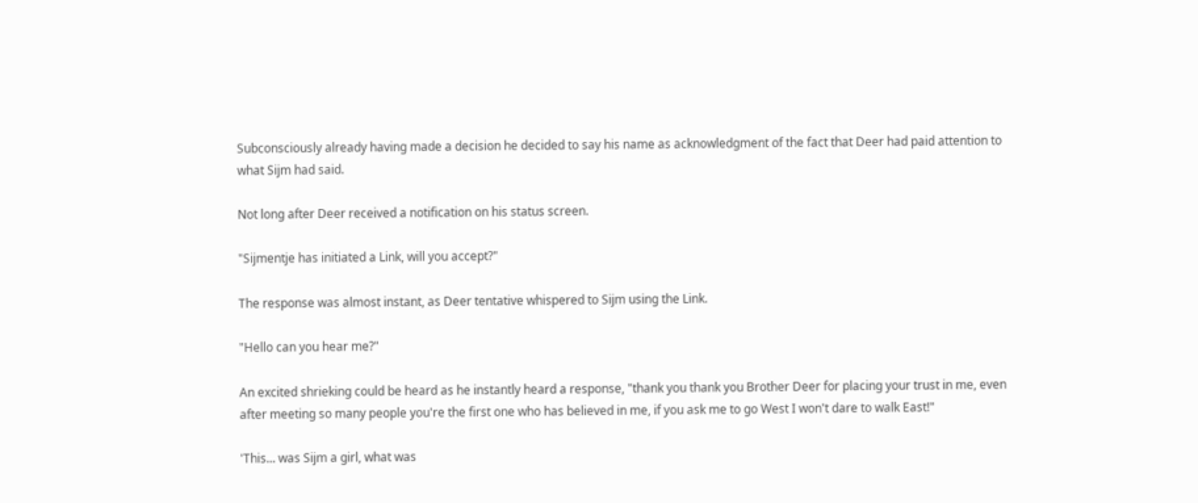Subconsciously already having made a decision he decided to say his name as acknowledgment of the fact that Deer had paid attention to what Sijm had said.

Not long after Deer received a notification on his status screen.

"Sijmentje has initiated a Link, will you accept?"

The response was almost instant, as Deer tentative whispered to Sijm using the Link.

"Hello can you hear me?"

An excited shrieking could be heard as he instantly heard a response, "thank you thank you Brother Deer for placing your trust in me, even after meeting so many people you're the first one who has believed in me, if you ask me to go West I won't dare to walk East!"

'This... was Sijm a girl, what was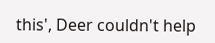this', Deer couldn't help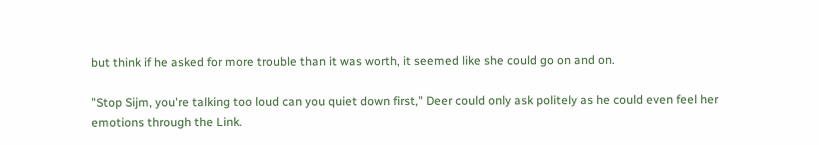but think if he asked for more trouble than it was worth, it seemed like she could go on and on.

"Stop Sijm, you're talking too loud can you quiet down first," Deer could only ask politely as he could even feel her emotions through the Link.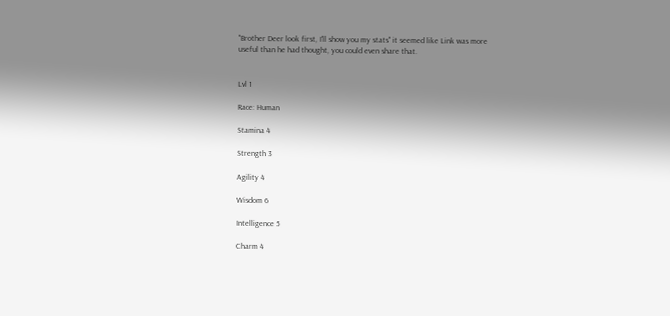"Brother Deer look first, I'll show you my stats" it seemed like Link was more useful than he had thought, you could even share that.


Lvl 1

Race: Human

Stamina 4

Strength 3

Agility 4

Wisdom 6

Intelligence 5

Charm 4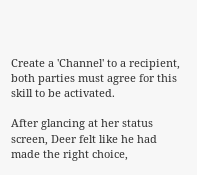Create a 'Channel' to a recipient, both parties must agree for this skill to be activated.

After glancing at her status screen, Deer felt like he had made the right choice,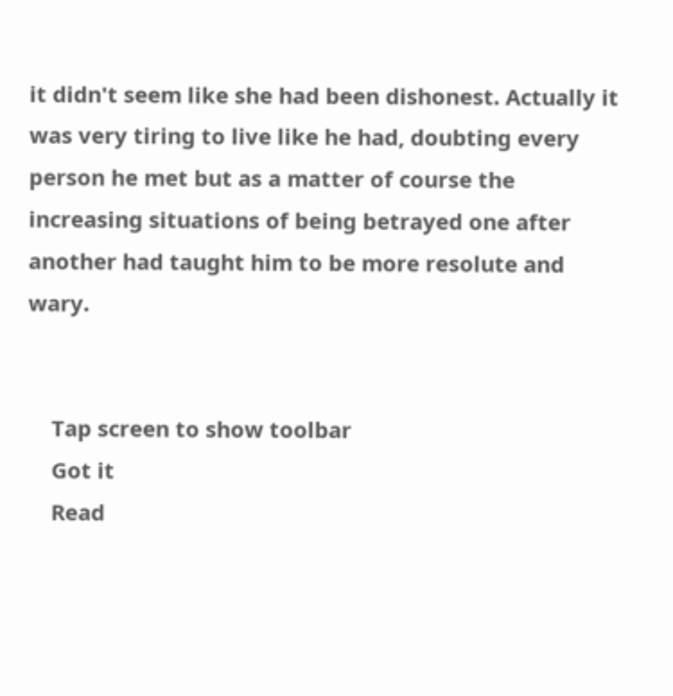it didn't seem like she had been dishonest. Actually it was very tiring to live like he had, doubting every person he met but as a matter of course the increasing situations of being betrayed one after another had taught him to be more resolute and wary.


    Tap screen to show toolbar
    Got it
    Read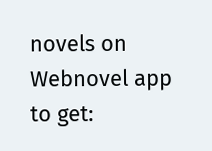novels on Webnovel app to get: